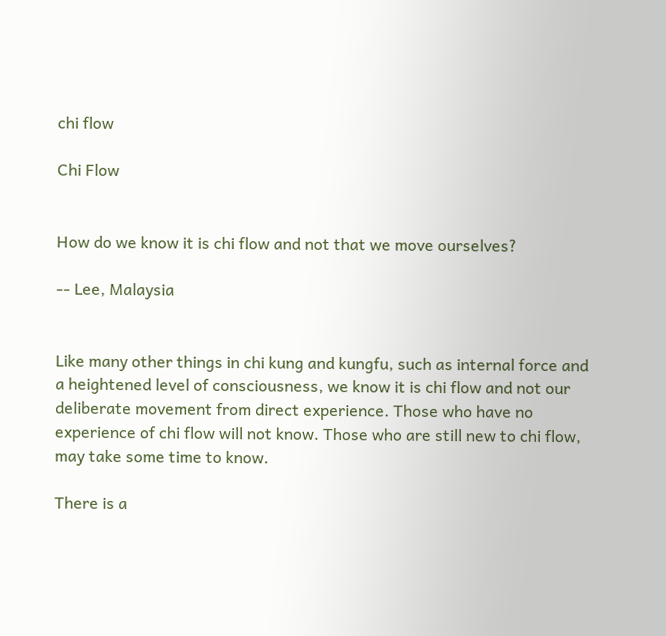chi flow

Chi Flow


How do we know it is chi flow and not that we move ourselves?

-- Lee, Malaysia


Like many other things in chi kung and kungfu, such as internal force and a heightened level of consciousness, we know it is chi flow and not our deliberate movement from direct experience. Those who have no experience of chi flow will not know. Those who are still new to chi flow, may take some time to know.

There is a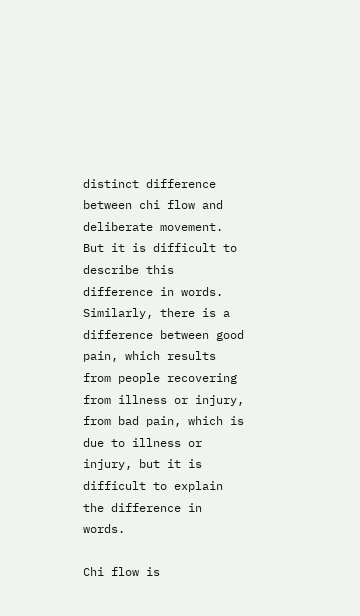distinct difference between chi flow and deliberate movement. But it is difficult to describe this difference in words. Similarly, there is a difference between good pain, which results from people recovering from illness or injury, from bad pain, which is due to illness or injury, but it is difficult to explain the difference in words.

Chi flow is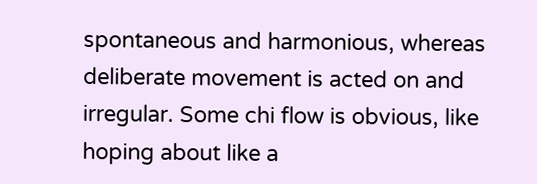spontaneous and harmonious, whereas deliberate movement is acted on and irregular. Some chi flow is obvious, like hoping about like a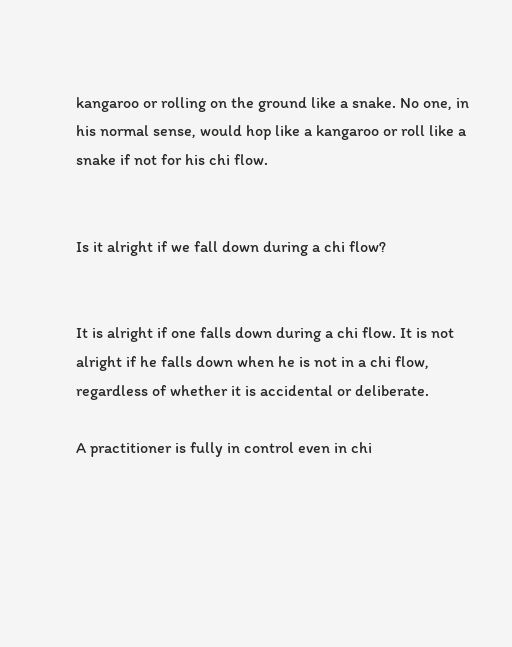kangaroo or rolling on the ground like a snake. No one, in his normal sense, would hop like a kangaroo or roll like a snake if not for his chi flow.


Is it alright if we fall down during a chi flow?


It is alright if one falls down during a chi flow. It is not alright if he falls down when he is not in a chi flow, regardless of whether it is accidental or deliberate.

A practitioner is fully in control even in chi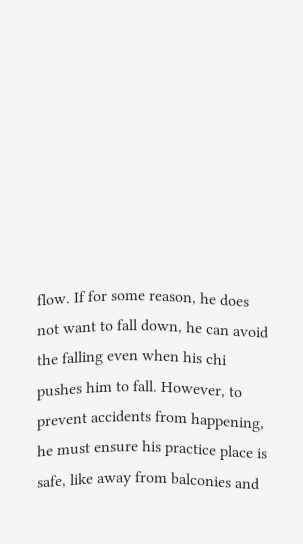flow. If for some reason, he does not want to fall down, he can avoid the falling even when his chi pushes him to fall. However, to prevent accidents from happening, he must ensure his practice place is safe, like away from balconies and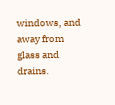windows, and away from glass and drains.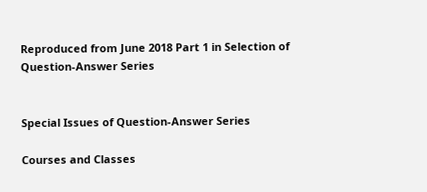Reproduced from June 2018 Part 1 in Selection of Question-Answer Series


Special Issues of Question-Answer Series

Courses and Classes